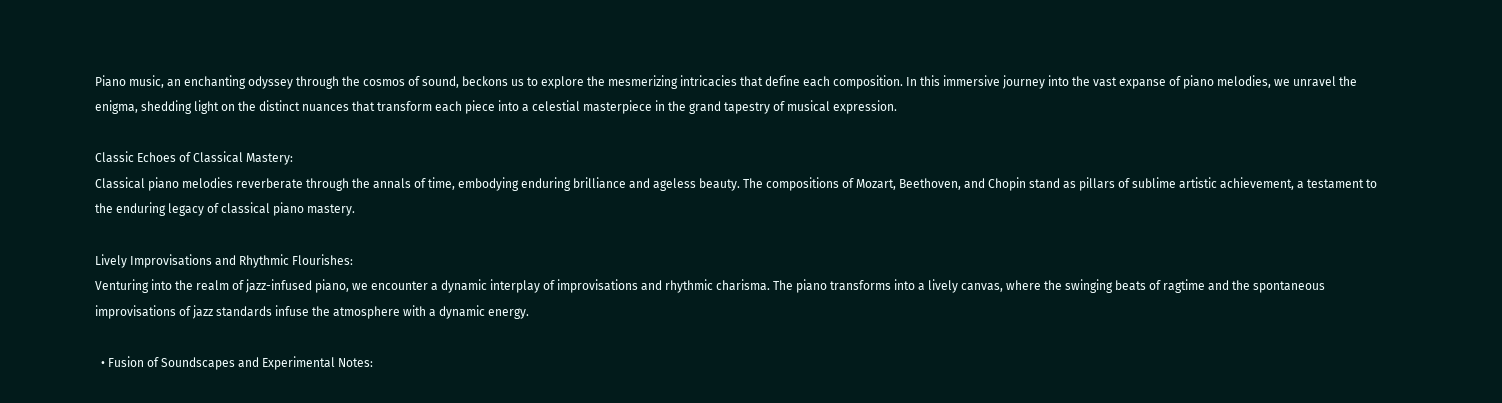Piano music, an enchanting odyssey through the cosmos of sound, beckons us to explore the mesmerizing intricacies that define each composition. In this immersive journey into the vast expanse of piano melodies, we unravel the enigma, shedding light on the distinct nuances that transform each piece into a celestial masterpiece in the grand tapestry of musical expression.

Classic Echoes of Classical Mastery:
Classical piano melodies reverberate through the annals of time, embodying enduring brilliance and ageless beauty. The compositions of Mozart, Beethoven, and Chopin stand as pillars of sublime artistic achievement, a testament to the enduring legacy of classical piano mastery.

Lively Improvisations and Rhythmic Flourishes:
Venturing into the realm of jazz-infused piano, we encounter a dynamic interplay of improvisations and rhythmic charisma. The piano transforms into a lively canvas, where the swinging beats of ragtime and the spontaneous improvisations of jazz standards infuse the atmosphere with a dynamic energy.

  • Fusion of Soundscapes and Experimental Notes: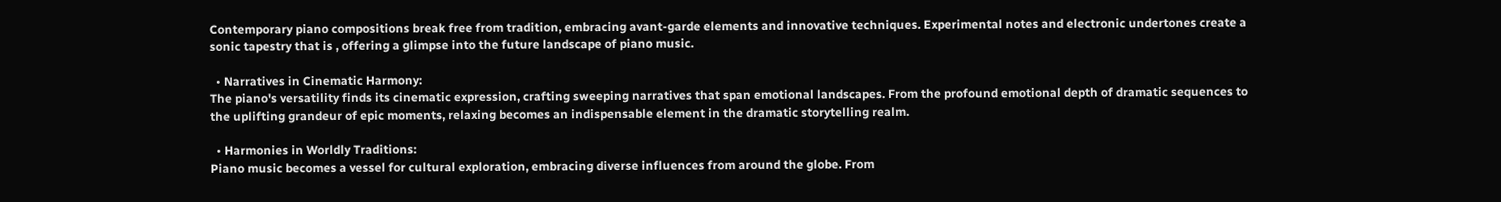Contemporary piano compositions break free from tradition, embracing avant-garde elements and innovative techniques. Experimental notes and electronic undertones create a sonic tapestry that is , offering a glimpse into the future landscape of piano music.

  • Narratives in Cinematic Harmony:
The piano's versatility finds its cinematic expression, crafting sweeping narratives that span emotional landscapes. From the profound emotional depth of dramatic sequences to the uplifting grandeur of epic moments, relaxing becomes an indispensable element in the dramatic storytelling realm.

  • Harmonies in Worldly Traditions:
Piano music becomes a vessel for cultural exploration, embracing diverse influences from around the globe. From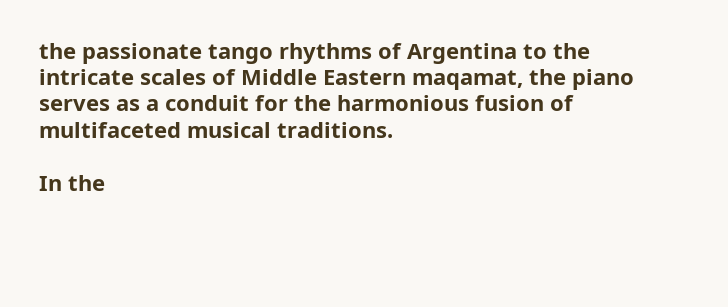the passionate tango rhythms of Argentina to the intricate scales of Middle Eastern maqamat, the piano serves as a conduit for the harmonious fusion of multifaceted musical traditions.

In the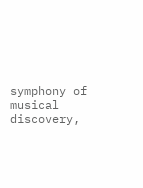symphony of musical discovery,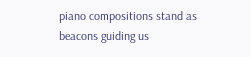piano compositions stand as beacons guiding us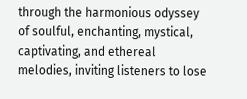through the harmonious odyssey of soulful, enchanting, mystical, captivating, and ethereal melodies, inviting listeners to lose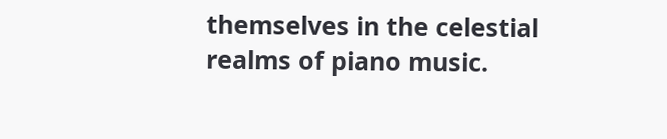themselves in the celestial realms of piano music.